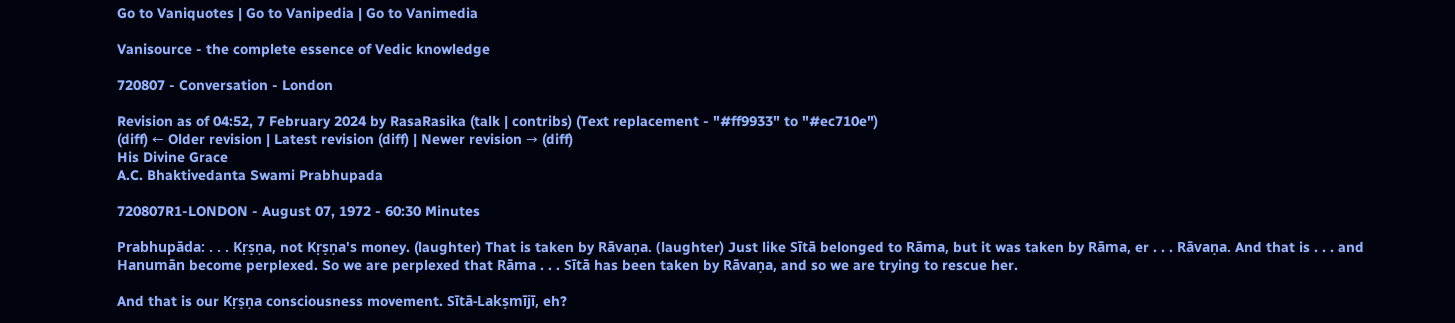Go to Vaniquotes | Go to Vanipedia | Go to Vanimedia

Vanisource - the complete essence of Vedic knowledge

720807 - Conversation - London

Revision as of 04:52, 7 February 2024 by RasaRasika (talk | contribs) (Text replacement - "#ff9933" to "#ec710e")
(diff) ← Older revision | Latest revision (diff) | Newer revision → (diff)
His Divine Grace
A.C. Bhaktivedanta Swami Prabhupada

720807R1-LONDON - August 07, 1972 - 60:30 Minutes

Prabhupāda: . . . Kṛṣṇa, not Kṛṣṇa's money. (laughter) That is taken by Rāvaṇa. (laughter) Just like Sītā belonged to Rāma, but it was taken by Rāma, er . . . Rāvaṇa. And that is . . . and Hanumān become perplexed. So we are perplexed that Rāma . . . Sītā has been taken by Rāvaṇa, and so we are trying to rescue her.

And that is our Kṛṣṇa consciousness movement. Sītā-Lakṣmījī, eh?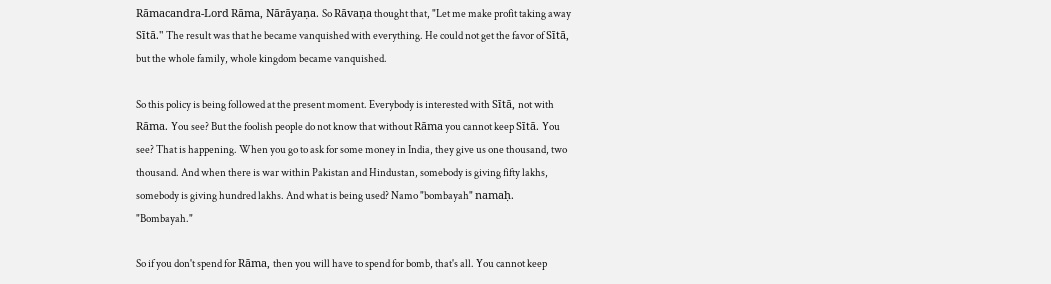Rāmacandra-Lord Rāma, Nārāyaṇa. So Rāvaṇa thought that, "Let me make profit taking away Sītā." The result was that he became vanquished with everything. He could not get the favor of Sītā, but the whole family, whole kingdom became vanquished.

So this policy is being followed at the present moment. Everybody is interested with Sītā, not with Rāma. You see? But the foolish people do not know that without Rāma you cannot keep Sītā. You see? That is happening. When you go to ask for some money in India, they give us one thousand, two thousand. And when there is war within Pakistan and Hindustan, somebody is giving fifty lakhs, somebody is giving hundred lakhs. And what is being used? Namo "bombayah" namaḥ. "Bombayah."

So if you don't spend for Rāma, then you will have to spend for bomb, that's all. You cannot keep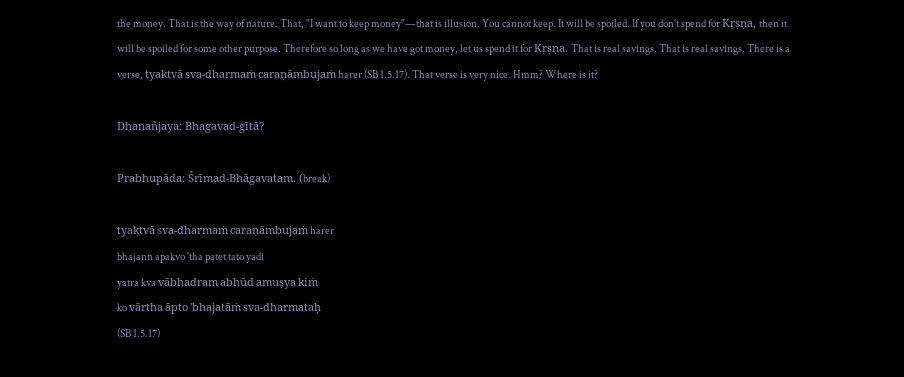the money. That is the way of nature. That, "I want to keep money"—that is illusion. You cannot keep. It will be spoiled. If you don't spend for Kṛṣṇa, then it will be spoiled for some other purpose. Therefore so long as we have got money, let us spend it for Kṛṣṇa. That is real savings. That is real savings. There is a verse, tyaktvā sva-dharmaṁ caraṇāmbujaṁ harer (SB 1.5.17). That verse is very nice. Hmm? Where is it?

Dhanañjaya: Bhagavad-gītā?

Prabhupāda: Śrīmad-Bhāgavatam. (break)

tyaktvā sva-dharmaṁ caraṇāmbujaṁ harer
bhajann apakvo 'tha patet tato yadi
yatra kva vābhadram abhūd amuṣya kiṁ
ko vārtha āpto 'bhajatāṁ sva-dharmataḥ
(SB 1.5.17)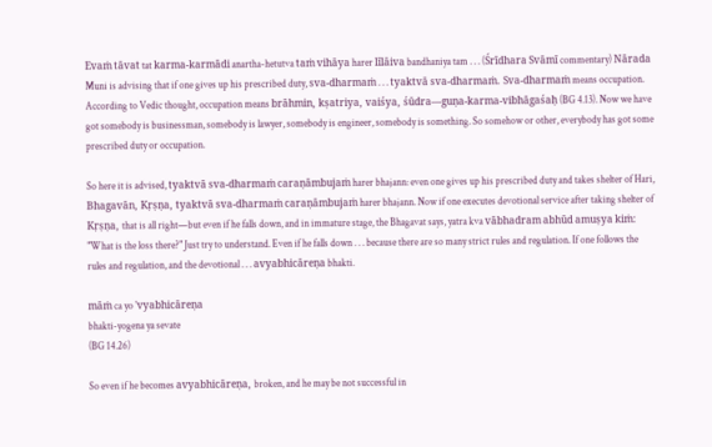Evaṁ tāvat tat karma-karmādi anartha-hetutva taṁ vihāya harer līlāiva bandhaniya tam . . . (Śrīdhara Svāmī commentary) Nārada Muni is advising that if one gives up his prescribed duty, sva-dharmaṁ . . . tyaktvā sva-dharmaṁ. Sva-dharmaṁ means occupation. According to Vedic thought, occupation means brāhmin, kṣatriya, vaiśya, śūdra—guṇa-karma-vibhāgaśaḥ (BG 4.13). Now we have got somebody is businessman, somebody is lawyer, somebody is engineer, somebody is something. So somehow or other, everybody has got some prescribed duty or occupation.

So here it is advised, tyaktvā sva-dharmaṁ caraṇāmbujaṁ harer bhajann: even one gives up his prescribed duty and takes shelter of Hari, Bhagavān, Kṛṣṇa, tyaktvā sva-dharmaṁ caraṇāmbujaṁ harer bhajann. Now if one executes devotional service after taking shelter of Kṛṣṇa, that is all right—but even if he falls down, and in immature stage, the Bhagavat says, yatra kva vābhadram abhūd amuṣya kiṁ: "What is the loss there?" Just try to understand. Even if he falls down . . . because there are so many strict rules and regulation. If one follows the rules and regulation, and the devotional . . . avyabhicāreṇa bhakti.

māṁ ca yo 'vyabhicāreṇa
bhakti-yogena ya sevate
(BG 14.26)

So even if he becomes avyabhicāreṇa, broken, and he may be not successful in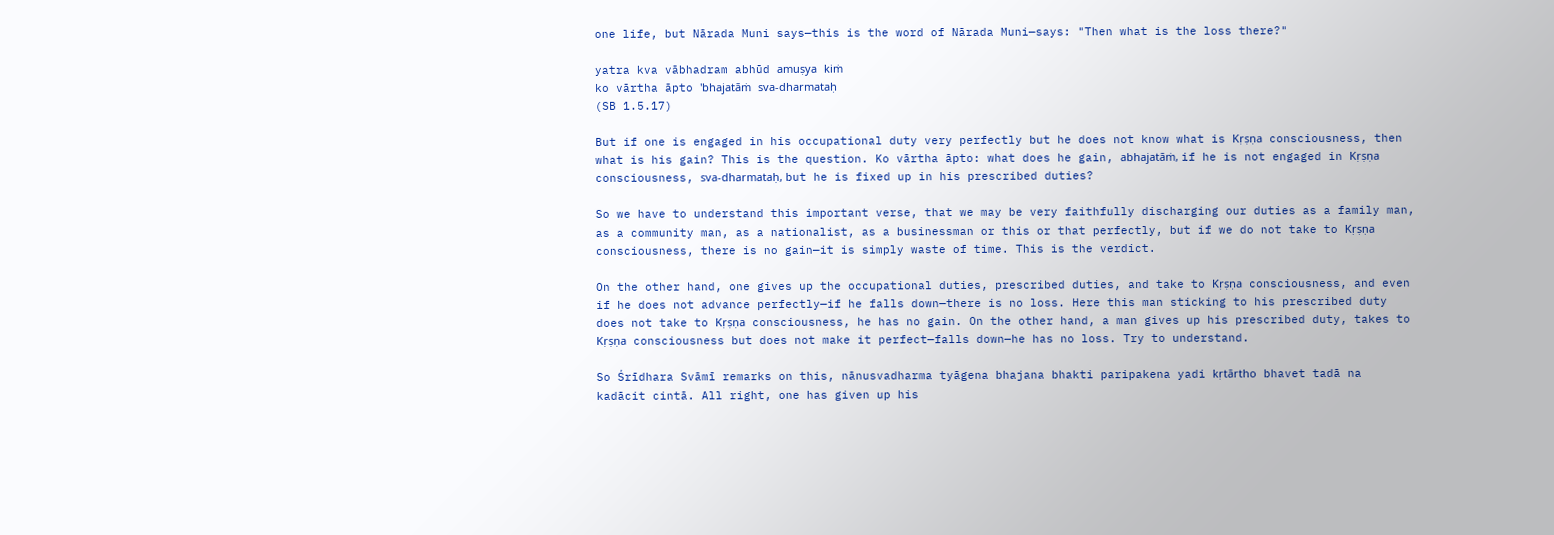one life, but Nārada Muni says—this is the word of Nārada Muni—says: "Then what is the loss there?"

yatra kva vābhadram abhūd amuṣya kiṁ
ko vārtha āpto 'bhajatāṁ sva-dharmataḥ
(SB 1.5.17)

But if one is engaged in his occupational duty very perfectly but he does not know what is Kṛṣṇa consciousness, then what is his gain? This is the question. Ko vārtha āpto: what does he gain, abhajatāṁ, if he is not engaged in Kṛṣṇa consciousness, sva-dharmataḥ, but he is fixed up in his prescribed duties?

So we have to understand this important verse, that we may be very faithfully discharging our duties as a family man, as a community man, as a nationalist, as a businessman or this or that perfectly, but if we do not take to Kṛṣṇa consciousness, there is no gain—it is simply waste of time. This is the verdict.

On the other hand, one gives up the occupational duties, prescribed duties, and take to Kṛṣṇa consciousness, and even if he does not advance perfectly—if he falls down—there is no loss. Here this man sticking to his prescribed duty does not take to Kṛṣṇa consciousness, he has no gain. On the other hand, a man gives up his prescribed duty, takes to Kṛṣṇa consciousness but does not make it perfect—falls down—he has no loss. Try to understand.

So Śrīdhara Svāmī remarks on this, nānusvadharma tyāgena bhajana bhakti paripakena yadi kṛtārtho bhavet tadā na kadācit cintā. All right, one has given up his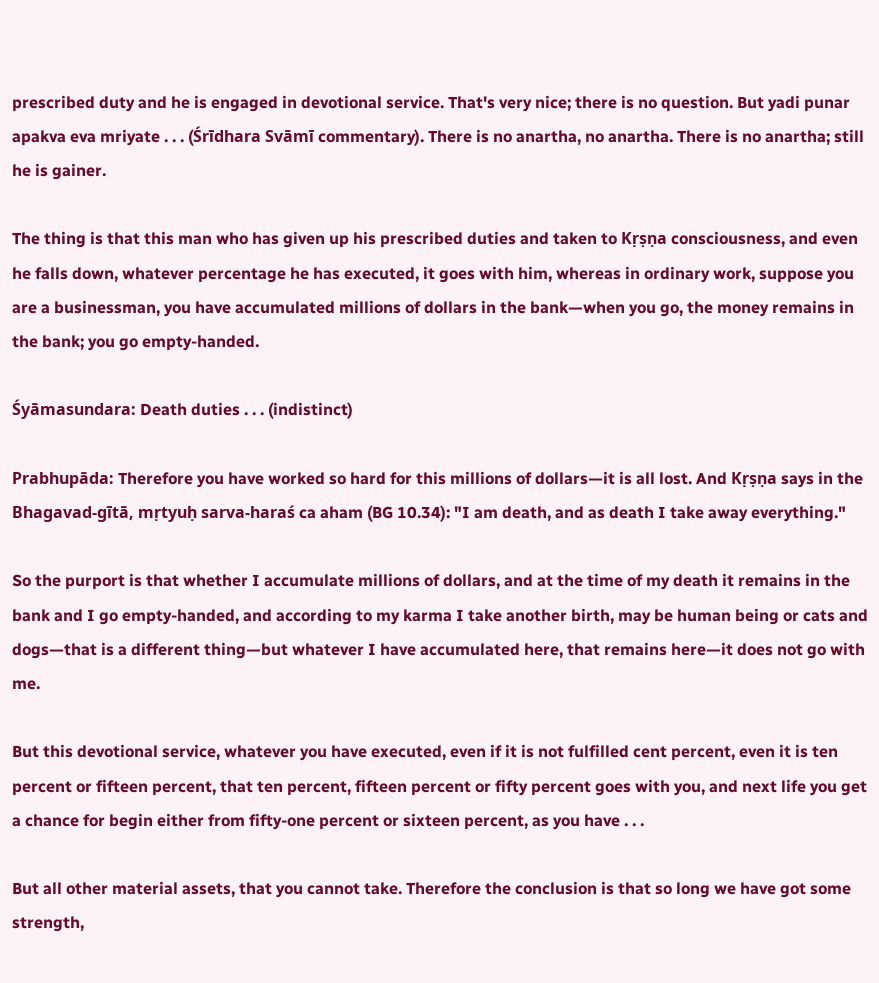prescribed duty and he is engaged in devotional service. That's very nice; there is no question. But yadi punar apakva eva mriyate . . . (Śrīdhara Svāmī commentary). There is no anartha, no anartha. There is no anartha; still he is gainer.

The thing is that this man who has given up his prescribed duties and taken to Kṛṣṇa consciousness, and even he falls down, whatever percentage he has executed, it goes with him, whereas in ordinary work, suppose you are a businessman, you have accumulated millions of dollars in the bank—when you go, the money remains in the bank; you go empty-handed.

Śyāmasundara: Death duties . . . (indistinct)

Prabhupāda: Therefore you have worked so hard for this millions of dollars—it is all lost. And Kṛṣṇa says in the Bhagavad-gītā, mṛtyuḥ sarva-haraś ca aham (BG 10.34): "I am death, and as death I take away everything."

So the purport is that whether I accumulate millions of dollars, and at the time of my death it remains in the bank and I go empty-handed, and according to my karma I take another birth, may be human being or cats and dogs—that is a different thing—but whatever I have accumulated here, that remains here—it does not go with me.

But this devotional service, whatever you have executed, even if it is not fulfilled cent percent, even it is ten percent or fifteen percent, that ten percent, fifteen percent or fifty percent goes with you, and next life you get a chance for begin either from fifty-one percent or sixteen percent, as you have . . .

But all other material assets, that you cannot take. Therefore the conclusion is that so long we have got some strength,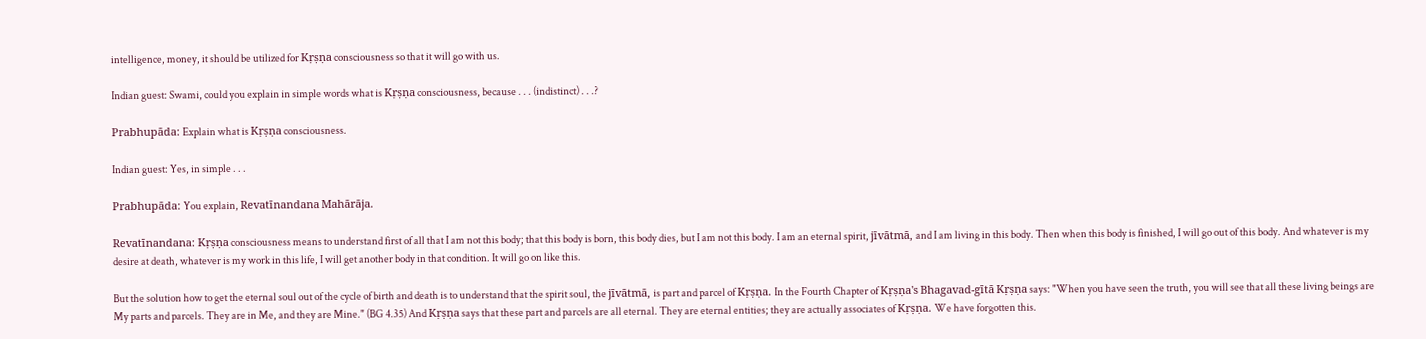intelligence, money, it should be utilized for Kṛṣṇa consciousness so that it will go with us.

Indian guest: Swami, could you explain in simple words what is Kṛṣṇa consciousness, because . . . (indistinct) . . .?

Prabhupāda: Explain what is Kṛṣṇa consciousness.

Indian guest: Yes, in simple . . .

Prabhupāda: You explain, Revatīnandana Mahārāja.

Revatīnandana: Kṛṣṇa consciousness means to understand first of all that I am not this body; that this body is born, this body dies, but I am not this body. I am an eternal spirit, jīvātmā, and I am living in this body. Then when this body is finished, I will go out of this body. And whatever is my desire at death, whatever is my work in this life, I will get another body in that condition. It will go on like this.

But the solution how to get the eternal soul out of the cycle of birth and death is to understand that the spirit soul, the jīvātmā, is part and parcel of Kṛṣṇa. In the Fourth Chapter of Kṛṣṇa's Bhagavad-gītā Kṛṣṇa says: "When you have seen the truth, you will see that all these living beings are My parts and parcels. They are in Me, and they are Mine." (BG 4.35) And Kṛṣṇa says that these part and parcels are all eternal. They are eternal entities; they are actually associates of Kṛṣṇa. We have forgotten this.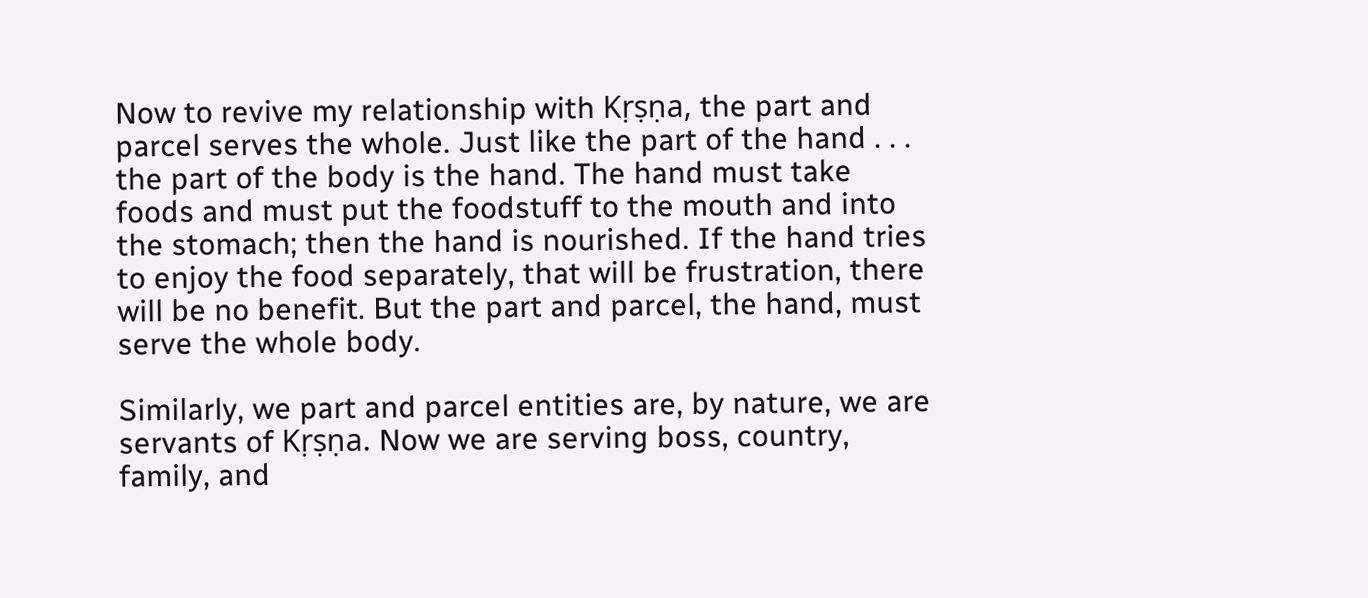Now to revive my relationship with Kṛṣṇa, the part and parcel serves the whole. Just like the part of the hand . . . the part of the body is the hand. The hand must take foods and must put the foodstuff to the mouth and into the stomach; then the hand is nourished. If the hand tries to enjoy the food separately, that will be frustration, there will be no benefit. But the part and parcel, the hand, must serve the whole body.

Similarly, we part and parcel entities are, by nature, we are servants of Kṛṣṇa. Now we are serving boss, country, family, and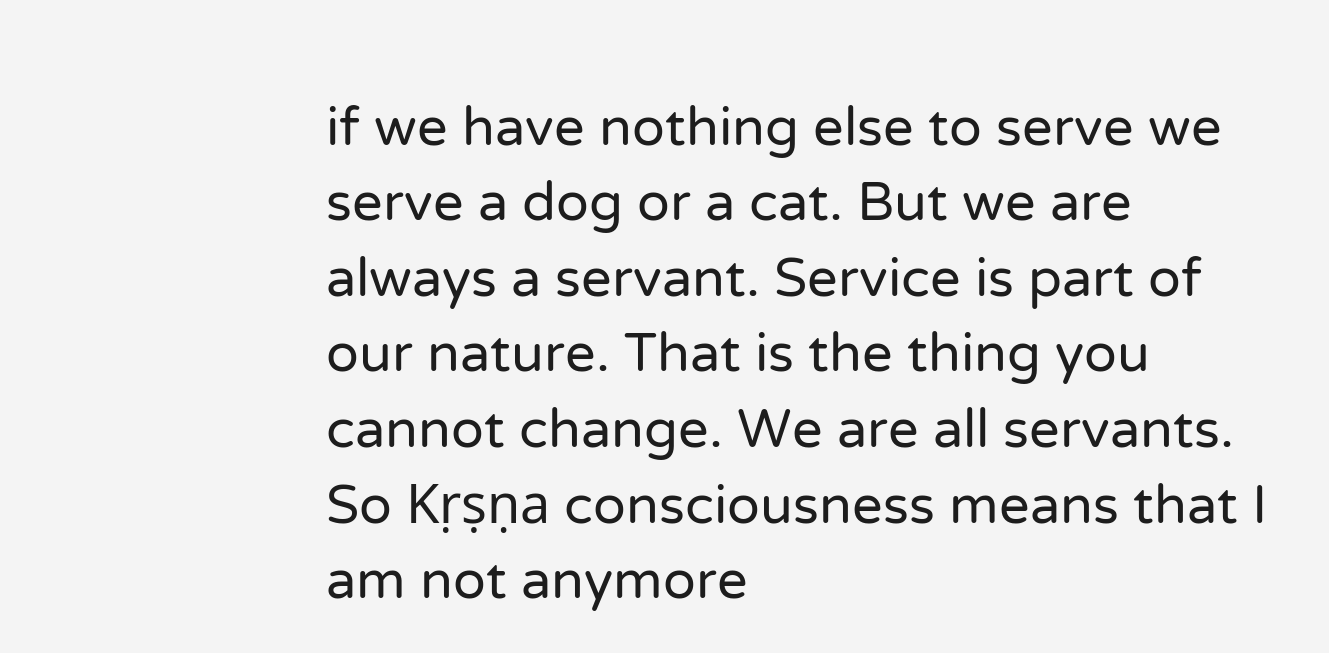if we have nothing else to serve we serve a dog or a cat. But we are always a servant. Service is part of our nature. That is the thing you cannot change. We are all servants. So Kṛṣṇa consciousness means that I am not anymore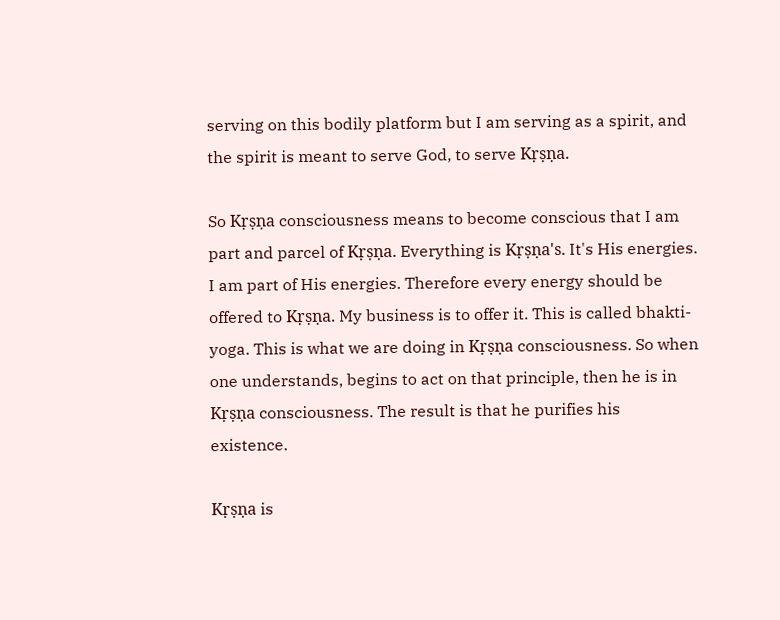serving on this bodily platform but I am serving as a spirit, and the spirit is meant to serve God, to serve Kṛṣṇa.

So Kṛṣṇa consciousness means to become conscious that I am part and parcel of Kṛṣṇa. Everything is Kṛṣṇa's. It's His energies. I am part of His energies. Therefore every energy should be offered to Kṛṣṇa. My business is to offer it. This is called bhakti-yoga. This is what we are doing in Kṛṣṇa consciousness. So when one understands, begins to act on that principle, then he is in Kṛṣṇa consciousness. The result is that he purifies his existence.

Kṛṣṇa is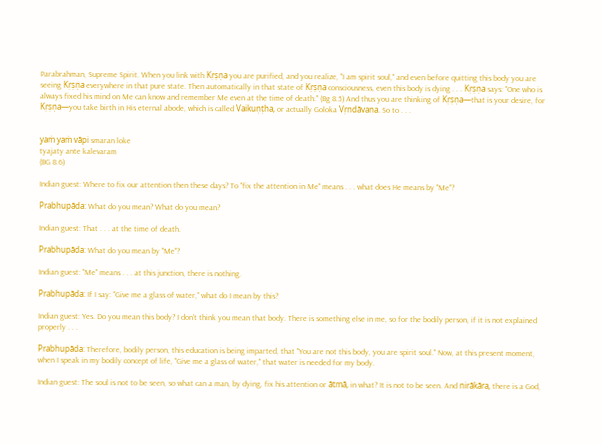Parabrahman, Supreme Spirit. When you link with Kṛṣṇa you are purified, and you realize, "I am spirit soul," and even before quitting this body you are seeing Kṛṣṇa everywhere in that pure state. Then automatically in that state of Kṛṣṇa consciousness, even this body is dying . . . Kṛṣṇa says: "One who is always fixed his mind on Me can know and remember Me even at the time of death." (Bg 8.5) And thus you are thinking of Kṛṣṇa—that is your desire, for Kṛṣṇa—you take birth in His eternal abode, which is called Vaikuṇṭha, or actually Goloka Vṛndāvana. So to . . .


yaṁ yaṁ vāpi smaran loke
tyajaty ante kalevaram
(BG 8.6)

Indian guest: Where to fix our attention then these days? To "fix the attention in Me" means . . . what does He means by "Me"?

Prabhupāda: What do you mean? What do you mean?

Indian guest: That . . . at the time of death.

Prabhupāda: What do you mean by "Me"?

Indian guest: "Me" means . . . at this junction, there is nothing.

Prabhupāda: If I say: "Give me a glass of water," what do I mean by this?

Indian guest: Yes. Do you mean this body? I don't think you mean that body. There is something else in me, so for the bodily person, if it is not explained properly . . .

Prabhupāda: Therefore, bodily person, this education is being imparted, that "You are not this body, you are spirit soul." Now, at this present moment, when I speak in my bodily concept of life, "Give me a glass of water," that water is needed for my body.

Indian guest: The soul is not to be seen, so what can a man, by dying, fix his attention or ātmā, in what? It is not to be seen. And nirākāra, there is a God,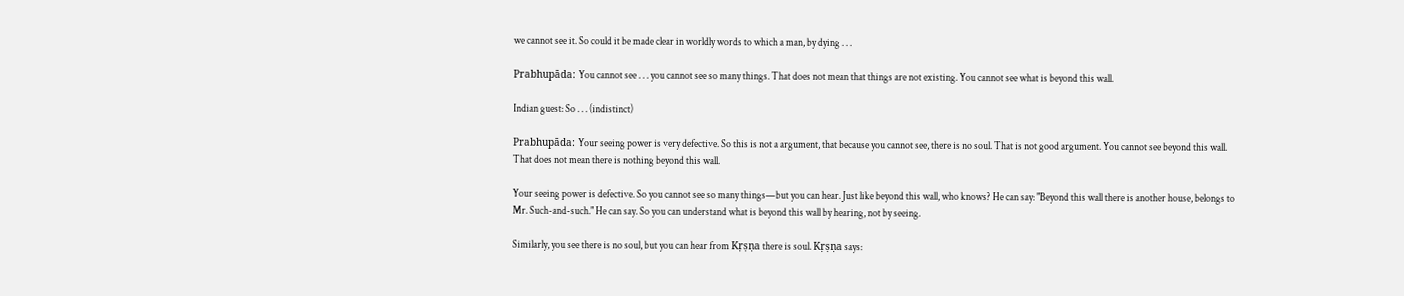we cannot see it. So could it be made clear in worldly words to which a man, by dying . . .

Prabhupāda: You cannot see . . . you cannot see so many things. That does not mean that things are not existing. You cannot see what is beyond this wall.

Indian guest: So . . . (indistinct)

Prabhupāda: Your seeing power is very defective. So this is not a argument, that because you cannot see, there is no soul. That is not good argument. You cannot see beyond this wall. That does not mean there is nothing beyond this wall.

Your seeing power is defective. So you cannot see so many things—but you can hear. Just like beyond this wall, who knows? He can say: "Beyond this wall there is another house, belongs to Mr. Such-and-such." He can say. So you can understand what is beyond this wall by hearing, not by seeing.

Similarly, you see there is no soul, but you can hear from Kṛṣṇa there is soul. Kṛṣṇa says: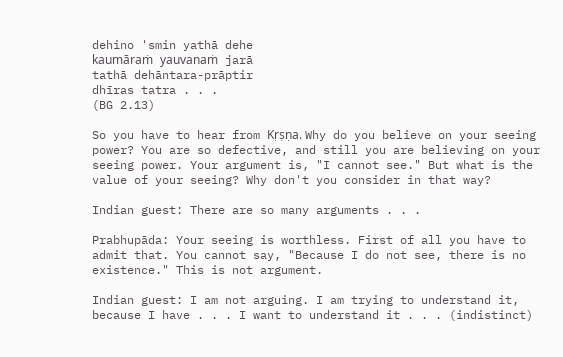dehino 'smin yathā dehe
kaumāraṁ yauvanaṁ jarā
tathā dehāntara-prāptir
dhīras tatra . . .
(BG 2.13)

So you have to hear from Kṛṣṇa. Why do you believe on your seeing power? You are so defective, and still you are believing on your seeing power. Your argument is, "I cannot see." But what is the value of your seeing? Why don't you consider in that way?

Indian guest: There are so many arguments . . .

Prabhupāda: Your seeing is worthless. First of all you have to admit that. You cannot say, "Because I do not see, there is no existence." This is not argument.

Indian guest: I am not arguing. I am trying to understand it, because I have . . . I want to understand it . . . (indistinct)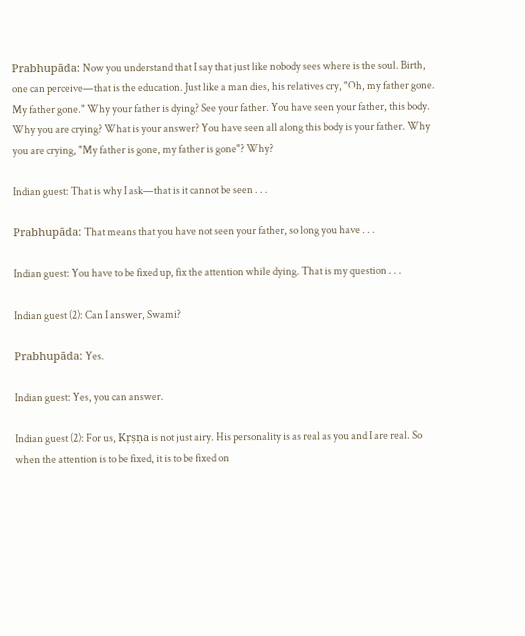Prabhupāda: Now you understand that I say that just like nobody sees where is the soul. Birth, one can perceive—that is the education. Just like a man dies, his relatives cry, "Oh, my father gone. My father gone." Why your father is dying? See your father. You have seen your father, this body. Why you are crying? What is your answer? You have seen all along this body is your father. Why you are crying, "My father is gone, my father is gone"? Why?

Indian guest: That is why I ask—that is it cannot be seen . . .

Prabhupāda: That means that you have not seen your father, so long you have . . .

Indian guest: You have to be fixed up, fix the attention while dying. That is my question . . .

Indian guest (2): Can I answer, Swami?

Prabhupāda: Yes.

Indian guest: Yes, you can answer.

Indian guest (2): For us, Kṛṣṇa is not just airy. His personality is as real as you and I are real. So when the attention is to be fixed, it is to be fixed on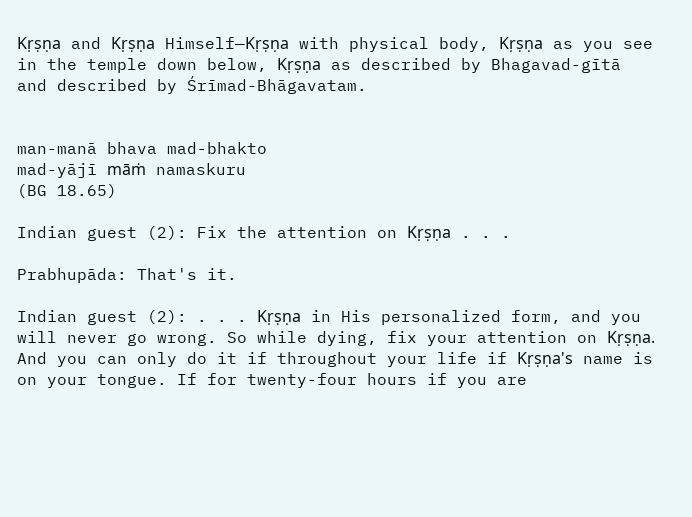Kṛṣṇa and Kṛṣṇa Himself—Kṛṣṇa with physical body, Kṛṣṇa as you see in the temple down below, Kṛṣṇa as described by Bhagavad-gītā and described by Śrīmad-Bhāgavatam.


man-manā bhava mad-bhakto
mad-yājī māṁ namaskuru
(BG 18.65)

Indian guest (2): Fix the attention on Kṛṣṇa . . .

Prabhupāda: That's it.

Indian guest (2): . . . Kṛṣṇa in His personalized form, and you will never go wrong. So while dying, fix your attention on Kṛṣṇa. And you can only do it if throughout your life if Kṛṣṇa's name is on your tongue. If for twenty-four hours if you are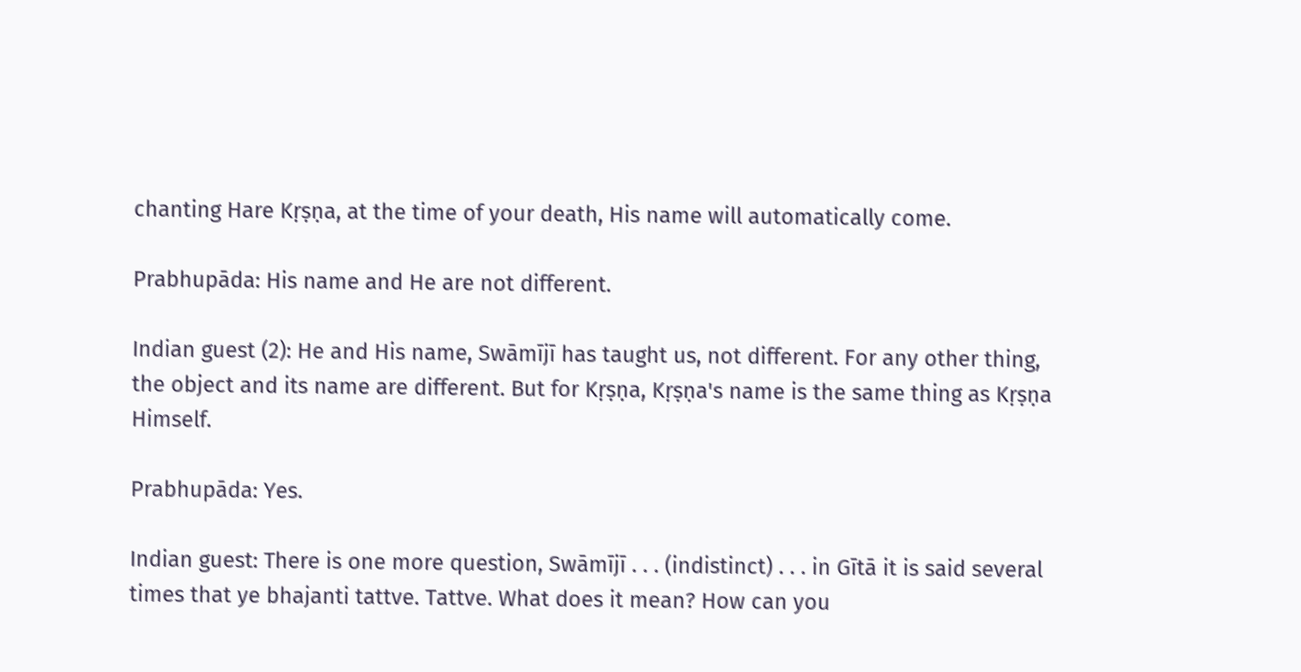chanting Hare Kṛṣṇa, at the time of your death, His name will automatically come.

Prabhupāda: His name and He are not different.

Indian guest (2): He and His name, Swāmījī has taught us, not different. For any other thing, the object and its name are different. But for Kṛṣṇa, Kṛṣṇa's name is the same thing as Kṛṣṇa Himself.

Prabhupāda: Yes.

Indian guest: There is one more question, Swāmījī . . . (indistinct) . . . in Gītā it is said several times that ye bhajanti tattve. Tattve. What does it mean? How can you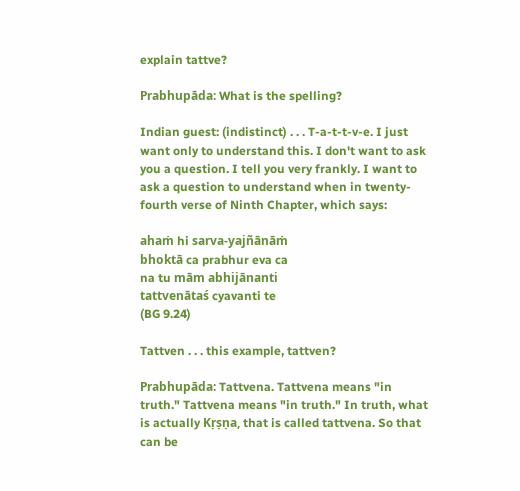explain tattve?

Prabhupāda: What is the spelling?

Indian guest: (indistinct) . . . T-a-t-t-v-e. I just want only to understand this. I don't want to ask you a question. I tell you very frankly. I want to ask a question to understand when in twenty-fourth verse of Ninth Chapter, which says:

ahaṁ hi sarva-yajñānāṁ
bhoktā ca prabhur eva ca
na tu mām abhijānanti
tattvenātaś cyavanti te
(BG 9.24)

Tattven . . . this example, tattven?

Prabhupāda: Tattvena. Tattvena means "in truth." Tattvena means "in truth." In truth, what is actually Kṛṣṇa, that is called tattvena. So that can be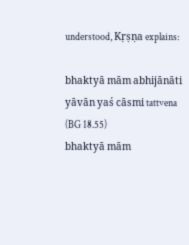understood, Kṛṣṇa explains:

bhaktyā mām abhijānāti
yāvān yaś cāsmi tattvena
(BG 18.55)
bhaktyā mām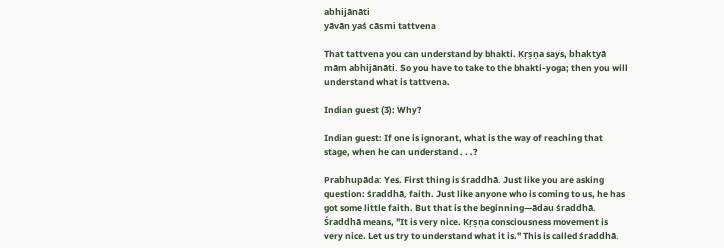abhijānāti
yāvān yaś cāsmi tattvena

That tattvena you can understand by bhakti. Kṛṣṇa says, bhaktyā mām abhijānāti. So you have to take to the bhakti-yoga; then you will understand what is tattvena.

Indian guest (3): Why?

Indian guest: If one is ignorant, what is the way of reaching that stage, when he can understand . . .?

Prabhupāda: Yes. First thing is śraddhā. Just like you are asking question: śraddhā, faith. Just like anyone who is coming to us, he has got some little faith. But that is the beginning—ādau śraddhā. Śraddhā means, "It is very nice. Kṛṣṇa consciousness movement is very nice. Let us try to understand what it is." This is called śraddhā.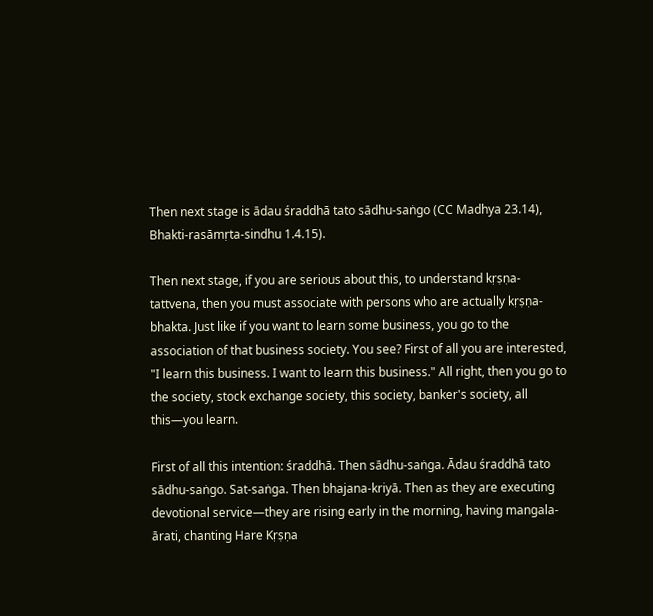Then next stage is ādau śraddhā tato sādhu-saṅgo (CC Madhya 23.14), Bhakti-rasāmṛta-sindhu 1.4.15).

Then next stage, if you are serious about this, to understand kṛṣṇa-tattvena, then you must associate with persons who are actually kṛṣṇa-bhakta. Just like if you want to learn some business, you go to the association of that business society. You see? First of all you are interested, "I learn this business. I want to learn this business." All right, then you go to the society, stock exchange society, this society, banker's society, all this—you learn.

First of all this intention: śraddhā. Then sādhu-saṅga. Ādau śraddhā tato sādhu-saṅgo. Sat-saṅga. Then bhajana-kriyā. Then as they are executing devotional service—they are rising early in the morning, having mangala-ārati, chanting Hare Kṛṣṇa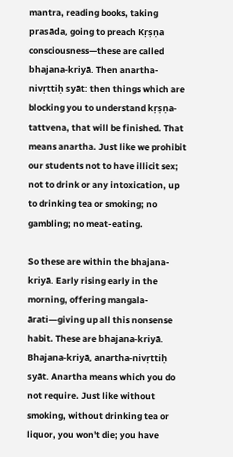mantra, reading books, taking prasāda, going to preach Kṛṣṇa consciousness—these are called bhajana-kriyā. Then anartha-nivṛttiḥ syāt: then things which are blocking you to understand kṛṣṇa-tattvena, that will be finished. That means anartha. Just like we prohibit our students not to have illicit sex; not to drink or any intoxication, up to drinking tea or smoking; no gambling; no meat-eating.

So these are within the bhajana-kriyā. Early rising early in the morning, offering mangala-ārati—giving up all this nonsense habit. These are bhajana-kriyā. Bhajana-kriyā, anartha-nivṛttiḥ syāt. Anartha means which you do not require. Just like without smoking, without drinking tea or liquor, you won't die; you have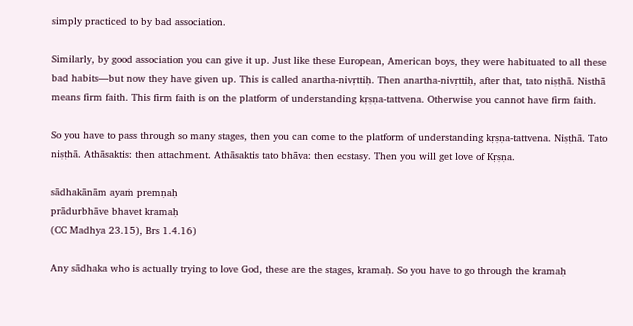simply practiced to by bad association.

Similarly, by good association you can give it up. Just like these European, American boys, they were habituated to all these bad habits—but now they have given up. This is called anartha-nivṛttiḥ. Then anartha-nivṛttiḥ, after that, tato niṣṭhā. Nisthā means firm faith. This firm faith is on the platform of understanding kṛṣṇa-tattvena. Otherwise you cannot have firm faith.

So you have to pass through so many stages, then you can come to the platform of understanding kṛṣṇa-tattvena. Niṣṭhā. Tato niṣṭhā. Athāsaktis: then attachment. Athāsaktis tato bhāva: then ecstasy. Then you will get love of Kṛṣṇa.

sādhakānām ayaṁ premṇaḥ
prādurbhāve bhavet kramaḥ
(CC Madhya 23.15), Brs 1.4.16)

Any sādhaka who is actually trying to love God, these are the stages, kramaḥ. So you have to go through the kramaḥ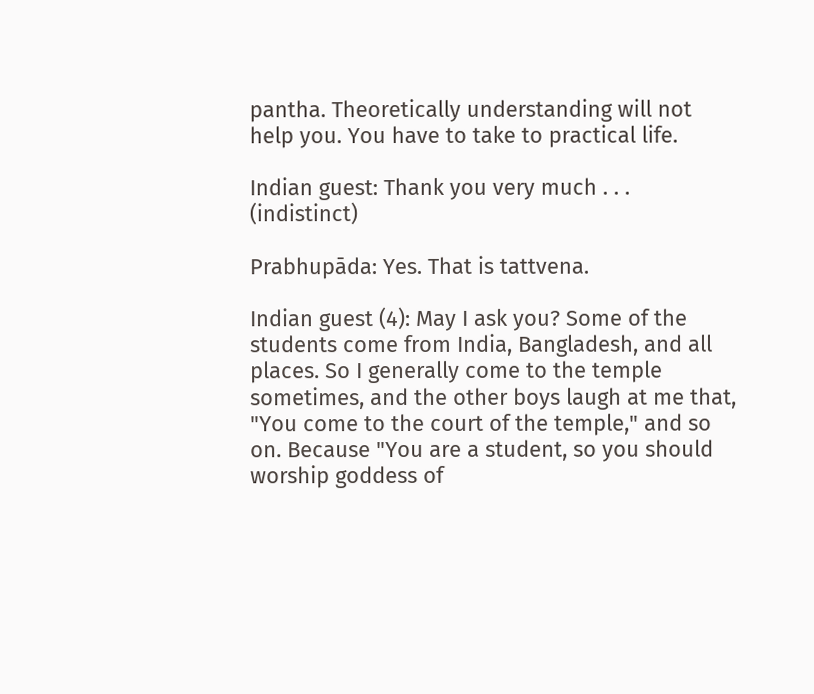pantha. Theoretically understanding will not help you. You have to take to practical life.

Indian guest: Thank you very much . . . (indistinct)

Prabhupāda: Yes. That is tattvena.

Indian guest (4): May I ask you? Some of the students come from India, Bangladesh, and all places. So I generally come to the temple sometimes, and the other boys laugh at me that, "You come to the court of the temple," and so on. Because "You are a student, so you should worship goddess of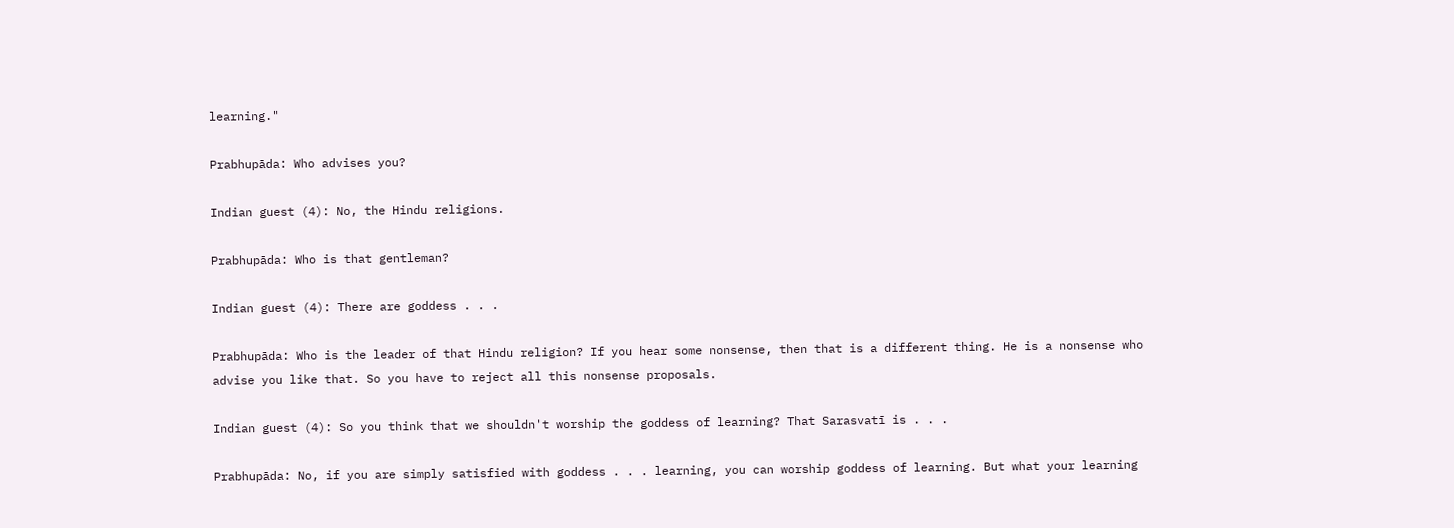learning."

Prabhupāda: Who advises you?

Indian guest (4): No, the Hindu religions.

Prabhupāda: Who is that gentleman?

Indian guest (4): There are goddess . . .

Prabhupāda: Who is the leader of that Hindu religion? If you hear some nonsense, then that is a different thing. He is a nonsense who advise you like that. So you have to reject all this nonsense proposals.

Indian guest (4): So you think that we shouldn't worship the goddess of learning? That Sarasvatī is . . .

Prabhupāda: No, if you are simply satisfied with goddess . . . learning, you can worship goddess of learning. But what your learning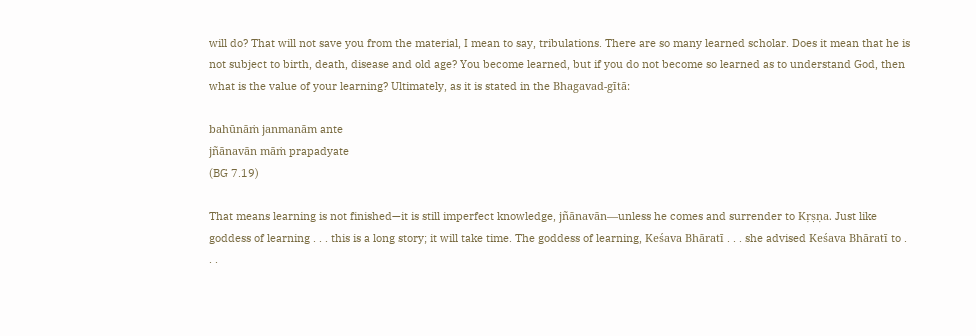will do? That will not save you from the material, I mean to say, tribulations. There are so many learned scholar. Does it mean that he is not subject to birth, death, disease and old age? You become learned, but if you do not become so learned as to understand God, then what is the value of your learning? Ultimately, as it is stated in the Bhagavad-gītā:

bahūnāṁ janmanām ante
jñānavān māṁ prapadyate
(BG 7.19)

That means learning is not finished—it is still imperfect knowledge, jñānavān—unless he comes and surrender to Kṛṣṇa. Just like goddess of learning . . . this is a long story; it will take time. The goddess of learning, Keśava Bhāratī . . . she advised Keśava Bhāratī to . . .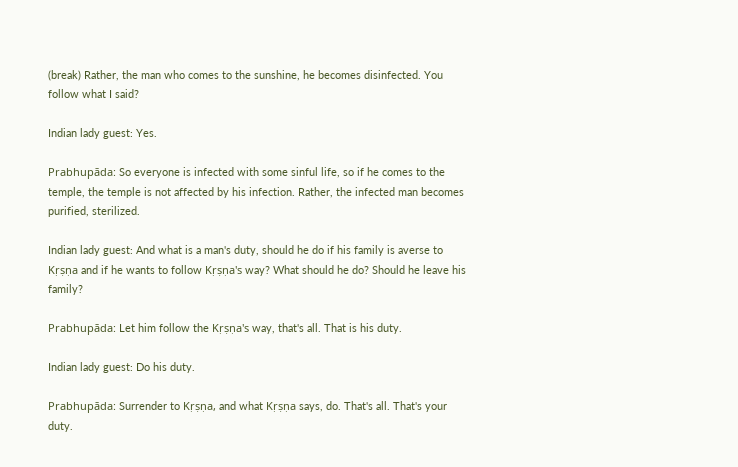(break) Rather, the man who comes to the sunshine, he becomes disinfected. You follow what I said?

Indian lady guest: Yes.

Prabhupāda: So everyone is infected with some sinful life, so if he comes to the temple, the temple is not affected by his infection. Rather, the infected man becomes purified, sterilized.

Indian lady guest: And what is a man's duty, should he do if his family is averse to Kṛṣṇa and if he wants to follow Kṛṣṇa's way? What should he do? Should he leave his family?

Prabhupāda: Let him follow the Kṛṣṇa's way, that's all. That is his duty.

Indian lady guest: Do his duty.

Prabhupāda: Surrender to Kṛṣṇa, and what Kṛṣṇa says, do. That's all. That's your duty.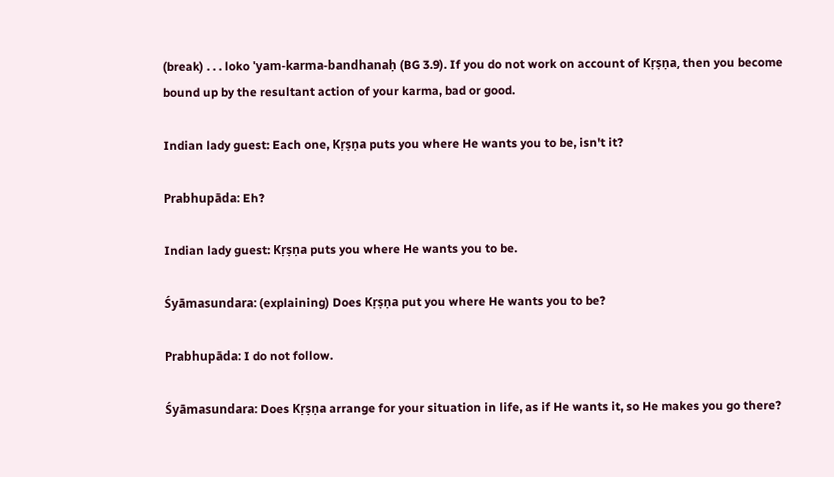(break) . . . loko 'yam-karma-bandhanaḥ (BG 3.9). If you do not work on account of Kṛṣṇa, then you become bound up by the resultant action of your karma, bad or good.

Indian lady guest: Each one, Kṛṣṇa puts you where He wants you to be, isn't it?

Prabhupāda: Eh?

Indian lady guest: Kṛṣṇa puts you where He wants you to be.

Śyāmasundara: (explaining) Does Kṛṣṇa put you where He wants you to be?

Prabhupāda: I do not follow.

Śyāmasundara: Does Kṛṣṇa arrange for your situation in life, as if He wants it, so He makes you go there?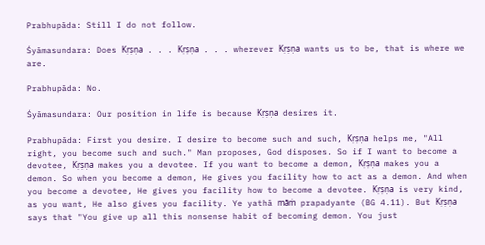Prabhupāda: Still I do not follow.

Śyāmasundara: Does Kṛṣṇa . . . Kṛṣṇa . . . wherever Kṛṣṇa wants us to be, that is where we are.

Prabhupāda: No.

Śyāmasundara: Our position in life is because Kṛṣṇa desires it.

Prabhupāda: First you desire. I desire to become such and such, Kṛṣṇa helps me, "All right, you become such and such." Man proposes, God disposes. So if I want to become a devotee, Kṛṣṇa makes you a devotee. If you want to become a demon, Kṛṣṇa makes you a demon. So when you become a demon, He gives you facility how to act as a demon. And when you become a devotee, He gives you facility how to become a devotee. Kṛṣṇa is very kind, as you want, He also gives you facility. Ye yathā māṁ prapadyante (BG 4.11). But Kṛṣṇa says that "You give up all this nonsense habit of becoming demon. You just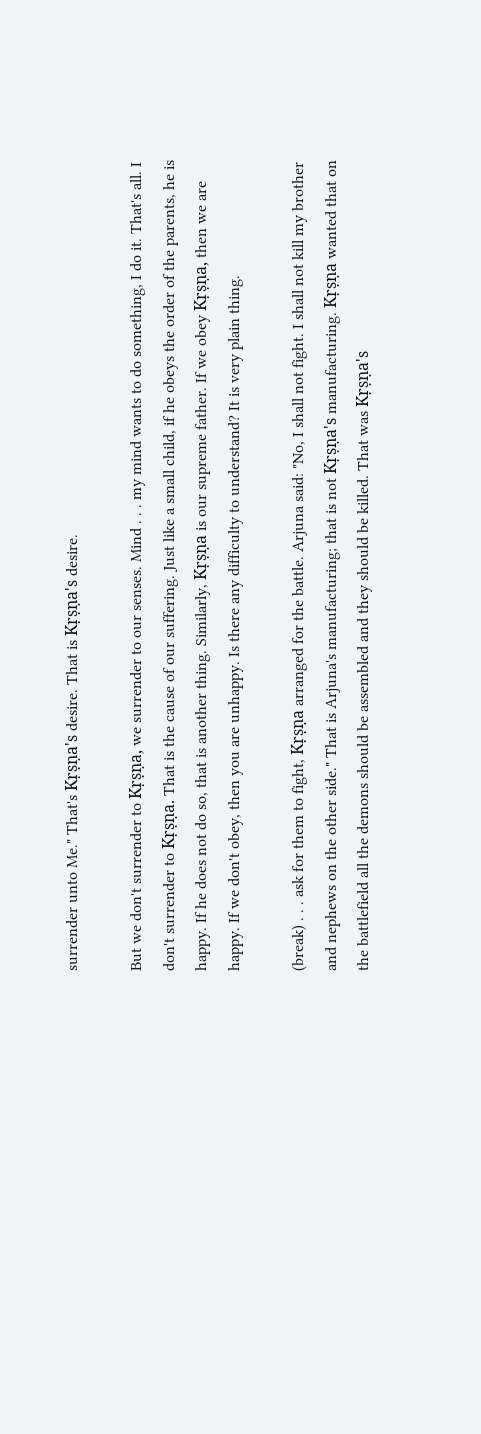surrender unto Me." That's Kṛṣṇa's desire. That is Kṛṣṇa's desire.

But we don't surrender to Kṛṣṇa, we surrender to our senses. Mind . . . my mind wants to do something, I do it. That's all. I don't surrender to Kṛṣṇa. That is the cause of our suffering. Just like a small child, if he obeys the order of the parents, he is happy. If he does not do so, that is another thing. Similarly, Kṛṣṇa is our supreme father. If we obey Kṛṣṇa, then we are happy. If we don't obey, then you are unhappy. Is there any difficulty to understand? It is very plain thing.

(break) . . . ask for them to fight, Kṛṣṇa arranged for the battle. Arjuna said: "No, I shall not fight. I shall not kill my brother and nephews on the other side." That is Arjuna's manufacturing; that is not Kṛṣṇa's manufacturing. Kṛṣṇa wanted that on the battlefield all the demons should be assembled and they should be killed. That was Kṛṣṇa's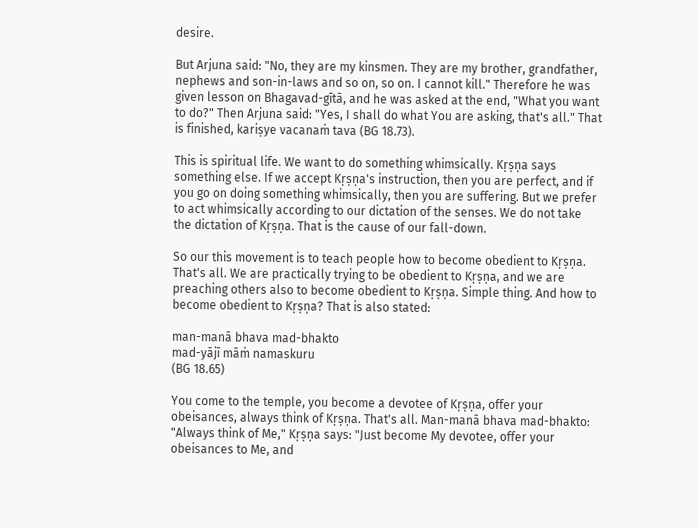desire.

But Arjuna said: "No, they are my kinsmen. They are my brother, grandfather, nephews and son-in-laws and so on, so on. I cannot kill." Therefore he was given lesson on Bhagavad-gītā, and he was asked at the end, "What you want to do?" Then Arjuna said: "Yes, I shall do what You are asking, that's all." That is finished, kariṣye vacanaṁ tava (BG 18.73).

This is spiritual life. We want to do something whimsically. Kṛṣṇa says something else. If we accept Kṛṣṇa's instruction, then you are perfect, and if you go on doing something whimsically, then you are suffering. But we prefer to act whimsically according to our dictation of the senses. We do not take the dictation of Kṛṣṇa. That is the cause of our fall-down.

So our this movement is to teach people how to become obedient to Kṛṣṇa. That's all. We are practically trying to be obedient to Kṛṣṇa, and we are preaching others also to become obedient to Kṛṣṇa. Simple thing. And how to become obedient to Kṛṣṇa? That is also stated:

man-manā bhava mad-bhakto
mad-yājī māṁ namaskuru
(BG 18.65)

You come to the temple, you become a devotee of Kṛṣṇa, offer your obeisances, always think of Kṛṣṇa. That's all. Man-manā bhava mad-bhakto: "Always think of Me," Kṛṣṇa says: "Just become My devotee, offer your obeisances to Me, and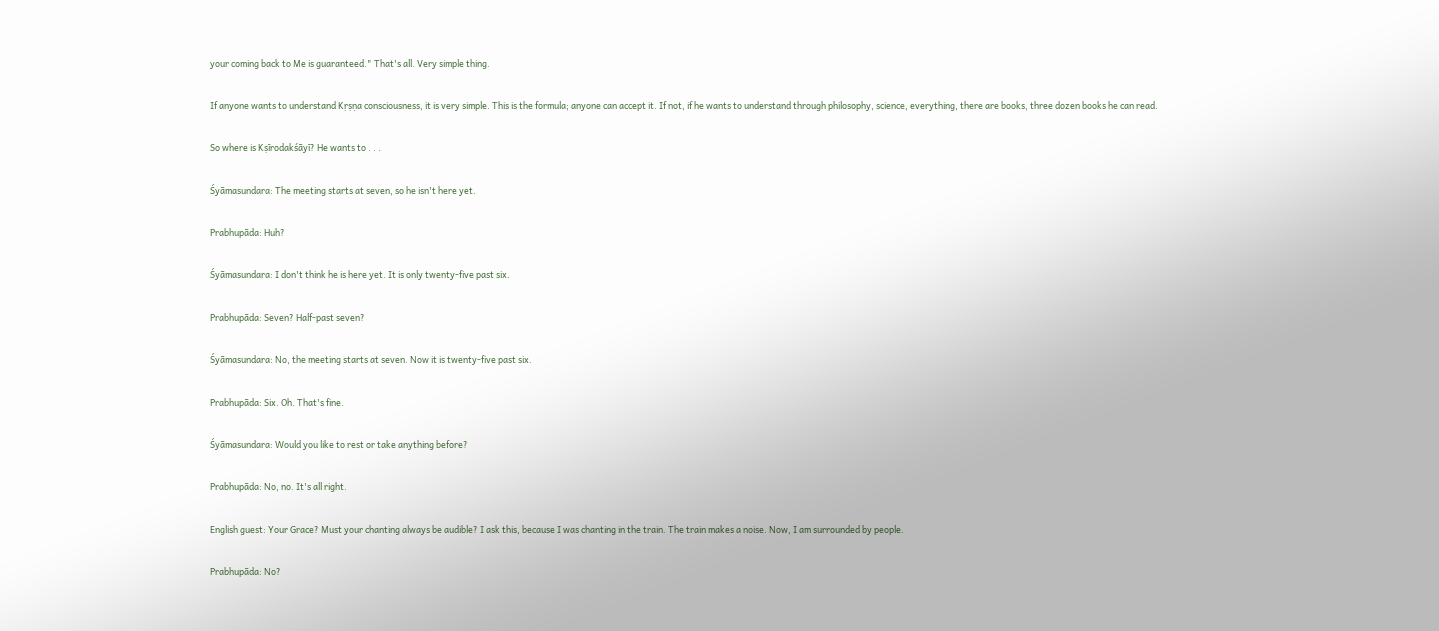your coming back to Me is guaranteed." That's all. Very simple thing.

If anyone wants to understand Kṛṣṇa consciousness, it is very simple. This is the formula; anyone can accept it. If not, if he wants to understand through philosophy, science, everything, there are books, three dozen books he can read.

So where is Kṣīrodakśāyī? He wants to . . .

Śyāmasundara: The meeting starts at seven, so he isn't here yet.

Prabhupāda: Huh?

Śyāmasundara: I don't think he is here yet. It is only twenty-five past six.

Prabhupāda: Seven? Half-past seven?

Śyāmasundara: No, the meeting starts at seven. Now it is twenty-five past six.

Prabhupāda: Six. Oh. That's fine.

Śyāmasundara: Would you like to rest or take anything before?

Prabhupāda: No, no. It's all right.

English guest: Your Grace? Must your chanting always be audible? I ask this, because I was chanting in the train. The train makes a noise. Now, I am surrounded by people.

Prabhupāda: No?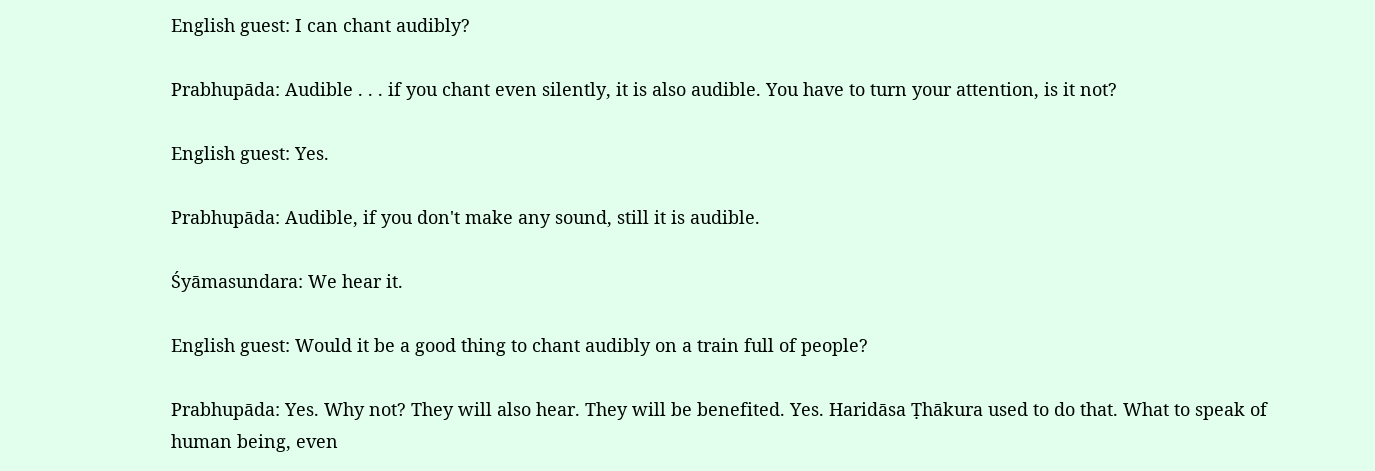English guest: I can chant audibly?

Prabhupāda: Audible . . . if you chant even silently, it is also audible. You have to turn your attention, is it not?

English guest: Yes.

Prabhupāda: Audible, if you don't make any sound, still it is audible.

Śyāmasundara: We hear it.

English guest: Would it be a good thing to chant audibly on a train full of people?

Prabhupāda: Yes. Why not? They will also hear. They will be benefited. Yes. Haridāsa Ṭhākura used to do that. What to speak of human being, even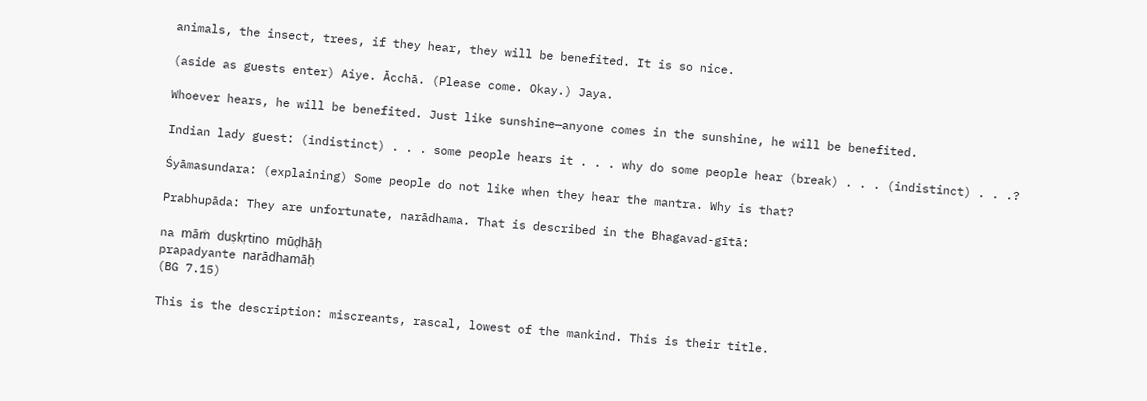animals, the insect, trees, if they hear, they will be benefited. It is so nice.

(aside as guests enter) Aiye. Ācchā. (Please come. Okay.) Jaya.

Whoever hears, he will be benefited. Just like sunshine—anyone comes in the sunshine, he will be benefited.

Indian lady guest: (indistinct) . . . some people hears it . . . why do some people hear (break) . . . (indistinct) . . .?

Śyāmasundara: (explaining) Some people do not like when they hear the mantra. Why is that?

Prabhupāda: They are unfortunate, narādhama. That is described in the Bhagavad-gītā:

na māṁ duṣkṛtino mūḍhāḥ
prapadyante narādhamāḥ
(BG 7.15)

This is the description: miscreants, rascal, lowest of the mankind. This is their title.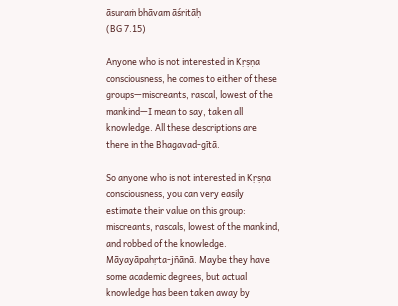āsuraṁ bhāvam āśritāḥ
(BG 7.15)

Anyone who is not interested in Kṛṣṇa consciousness, he comes to either of these groups—miscreants, rascal, lowest of the mankind—I mean to say, taken all knowledge. All these descriptions are there in the Bhagavad-gītā.

So anyone who is not interested in Kṛṣṇa consciousness, you can very easily estimate their value on this group: miscreants, rascals, lowest of the mankind, and robbed of the knowledge. Māyayāpahṛta-jñānā. Maybe they have some academic degrees, but actual knowledge has been taken away by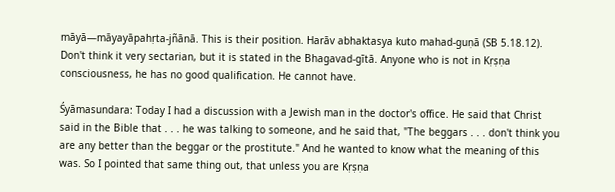māyā—māyayāpahṛta-jñānā. This is their position. Harāv abhaktasya kuto mahad-guṇā (SB 5.18.12). Don't think it very sectarian, but it is stated in the Bhagavad-gītā. Anyone who is not in Kṛṣṇa consciousness, he has no good qualification. He cannot have.

Śyāmasundara: Today I had a discussion with a Jewish man in the doctor's office. He said that Christ said in the Bible that . . . he was talking to someone, and he said that, "The beggars . . . don't think you are any better than the beggar or the prostitute." And he wanted to know what the meaning of this was. So I pointed that same thing out, that unless you are Kṛṣṇa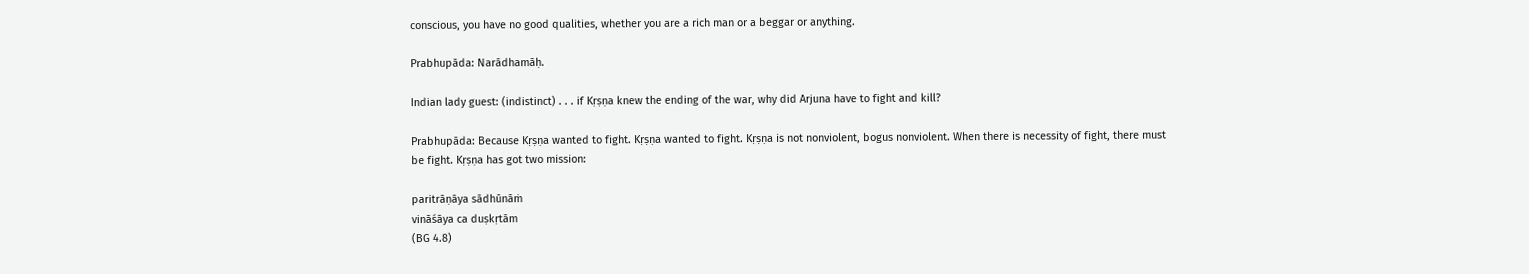conscious, you have no good qualities, whether you are a rich man or a beggar or anything.

Prabhupāda: Narādhamāḥ.

Indian lady guest: (indistinct) . . . if Kṛṣṇa knew the ending of the war, why did Arjuna have to fight and kill?

Prabhupāda: Because Kṛṣṇa wanted to fight. Kṛṣṇa wanted to fight. Kṛṣṇa is not nonviolent, bogus nonviolent. When there is necessity of fight, there must be fight. Kṛṣṇa has got two mission:

paritrāṇāya sādhūnāṁ
vināśāya ca duṣkṛtām
(BG 4.8)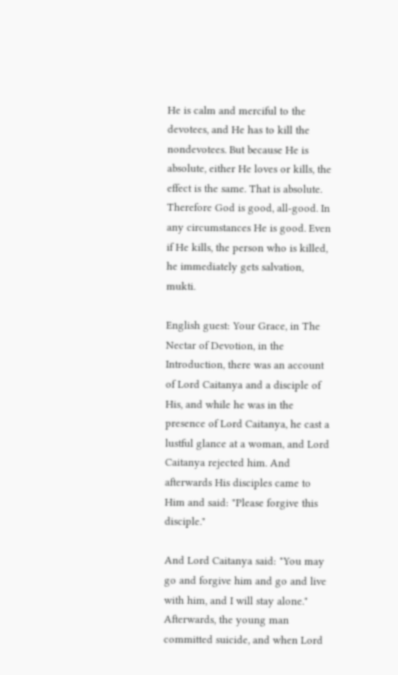He is calm and merciful to the devotees, and He has to kill the nondevotees. But because He is absolute, either He loves or kills, the effect is the same. That is absolute. Therefore God is good, all-good. In any circumstances He is good. Even if He kills, the person who is killed, he immediately gets salvation, mukti.

English guest: Your Grace, in The Nectar of Devotion, in the Introduction, there was an account of Lord Caitanya and a disciple of His, and while he was in the presence of Lord Caitanya, he cast a lustful glance at a woman, and Lord Caitanya rejected him. And afterwards His disciples came to Him and said: "Please forgive this disciple."

And Lord Caitanya said: "You may go and forgive him and go and live with him, and I will stay alone." Afterwards, the young man committed suicide, and when Lord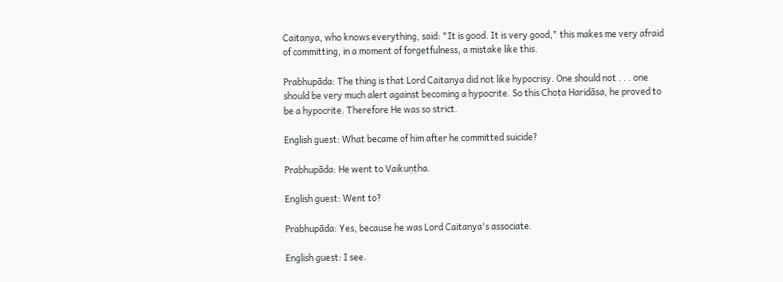Caitanya, who knows everything, said: "It is good. It is very good," this makes me very afraid of committing, in a moment of forgetfulness, a mistake like this.

Prabhupāda: The thing is that Lord Caitanya did not like hypocrisy. One should not . . . one should be very much alert against becoming a hypocrite. So this Choṭa Haridāsa, he proved to be a hypocrite. Therefore He was so strict.

English guest: What became of him after he committed suicide?

Prabhupāda: He went to Vaikuṇṭha.

English guest: Went to?

Prabhupāda: Yes, because he was Lord Caitanya's associate.

English guest: I see.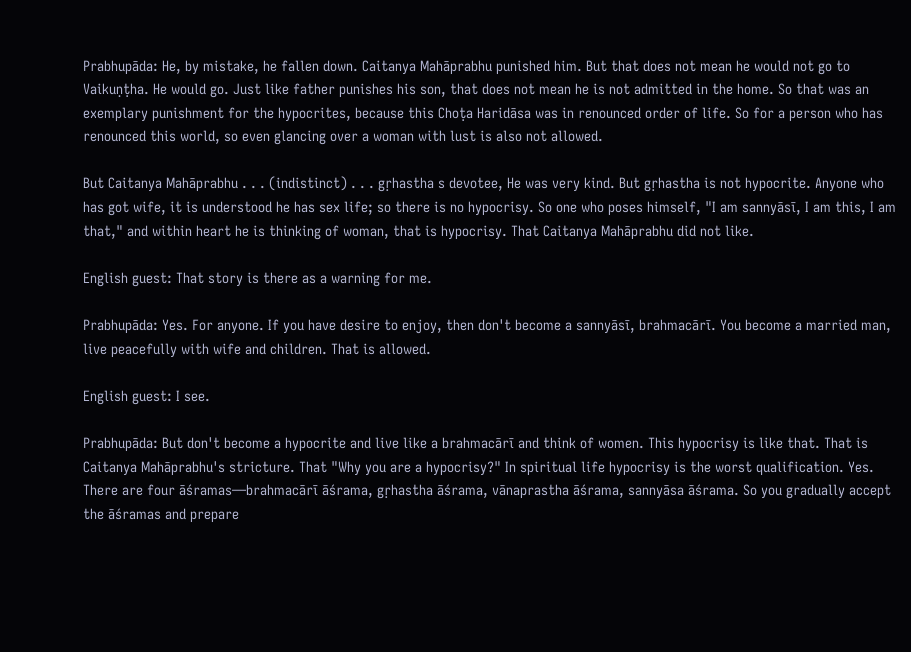Prabhupāda: He, by mistake, he fallen down. Caitanya Mahāprabhu punished him. But that does not mean he would not go to Vaikuṇṭha. He would go. Just like father punishes his son, that does not mean he is not admitted in the home. So that was an exemplary punishment for the hypocrites, because this Choṭa Haridāsa was in renounced order of life. So for a person who has renounced this world, so even glancing over a woman with lust is also not allowed.

But Caitanya Mahāprabhu . . . (indistinct) . . . gṛhastha s devotee, He was very kind. But gṛhastha is not hypocrite. Anyone who has got wife, it is understood he has sex life; so there is no hypocrisy. So one who poses himself, "I am sannyāsī, I am this, I am that," and within heart he is thinking of woman, that is hypocrisy. That Caitanya Mahāprabhu did not like.

English guest: That story is there as a warning for me.

Prabhupāda: Yes. For anyone. If you have desire to enjoy, then don't become a sannyāsī, brahmacārī. You become a married man, live peacefully with wife and children. That is allowed.

English guest: I see.

Prabhupāda: But don't become a hypocrite and live like a brahmacārī and think of women. This hypocrisy is like that. That is Caitanya Mahāprabhu's stricture. That "Why you are a hypocrisy?" In spiritual life hypocrisy is the worst qualification. Yes. There are four āśramas—brahmacārī āśrama, gṛhastha āśrama, vānaprastha āśrama, sannyāsa āśrama. So you gradually accept the āśramas and prepare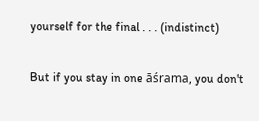yourself for the final . . . (indistinct)

But if you stay in one āśrama, you don't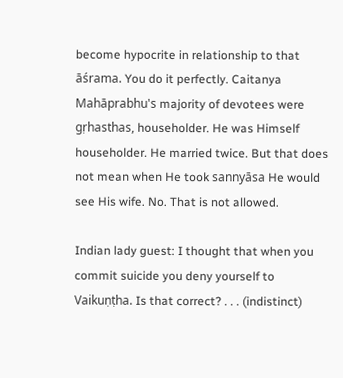become hypocrite in relationship to that āśrama. You do it perfectly. Caitanya Mahāprabhu's majority of devotees were gṛhasthas, householder. He was Himself householder. He married twice. But that does not mean when He took sannyāsa He would see His wife. No. That is not allowed.

Indian lady guest: I thought that when you commit suicide you deny yourself to Vaikuṇṭha. Is that correct? . . . (indistinct)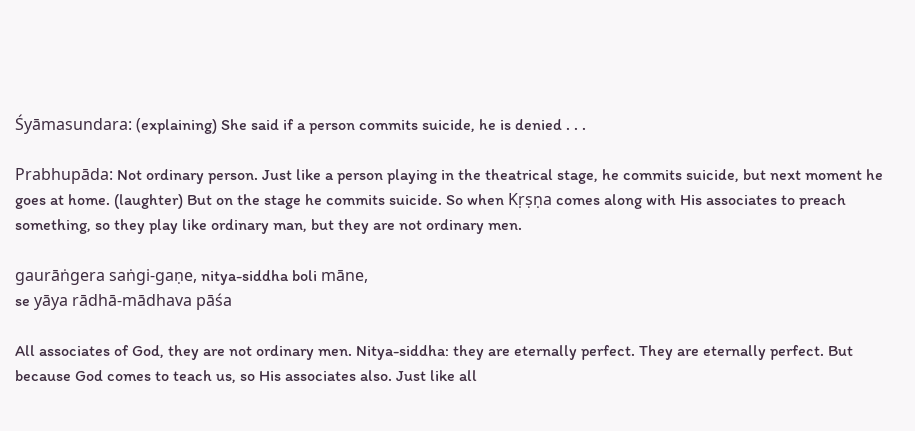Śyāmasundara: (explaining) She said if a person commits suicide, he is denied . . .

Prabhupāda: Not ordinary person. Just like a person playing in the theatrical stage, he commits suicide, but next moment he goes at home. (laughter) But on the stage he commits suicide. So when Kṛṣṇa comes along with His associates to preach something, so they play like ordinary man, but they are not ordinary men.

gaurāṅgera saṅgi-gaṇe, nitya-siddha boli māne,
se yāya rādhā-mādhava pāśa

All associates of God, they are not ordinary men. Nitya-siddha: they are eternally perfect. They are eternally perfect. But because God comes to teach us, so His associates also. Just like all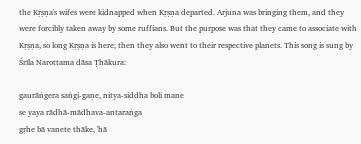the Kṛṣṇa's wifes were kidnapped when Kṛṣṇa departed. Arjuna was bringing them, and they were forcibly taken away by some ruffians. But the purpose was that they came to associate with Kṛṣṇa, so long Kṛṣṇa is here; then they also went to their respective planets. This song is sung by Śrīla Narottama dāsa Ṭhākura:

gaurāṅgera saṅgi-gaṇe, nitya-siddha boli mane
se yaya rādhā-mādhava-antaraṅga
gṛhe bā vanete thāke, 'hā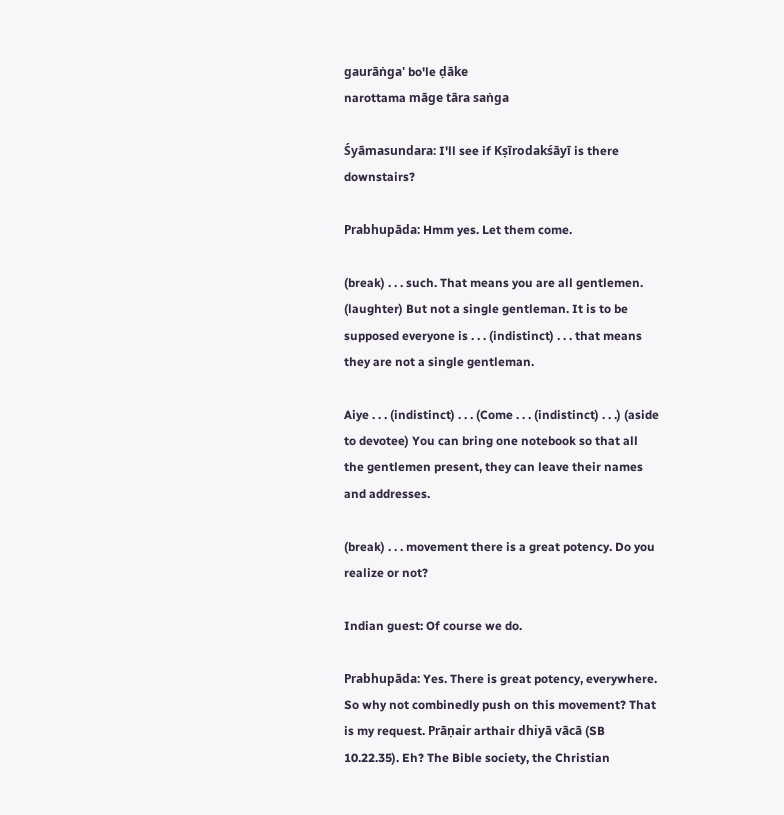gaurāṅga' bo'le ḍāke
narottama māge tāra saṅga

Śyāmasundara: I'll see if Kṣīrodakśāyī is there downstairs?

Prabhupāda: Hmm yes. Let them come.

(break) . . . such. That means you are all gentlemen. (laughter) But not a single gentleman. It is to be supposed everyone is . . . (indistinct) . . . that means they are not a single gentleman.

Aiye . . . (indistinct) . . . (Come . . . (indistinct) . . .) (aside to devotee) You can bring one notebook so that all the gentlemen present, they can leave their names and addresses.

(break) . . . movement there is a great potency. Do you realize or not?

Indian guest: Of course we do.

Prabhupāda: Yes. There is great potency, everywhere. So why not combinedly push on this movement? That is my request. Prāṇair arthair dhiyā vācā (SB 10.22.35). Eh? The Bible society, the Christian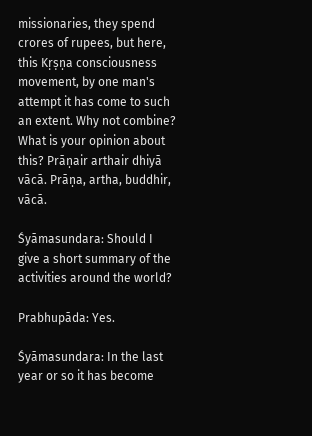missionaries, they spend crores of rupees, but here, this Kṛṣṇa consciousness movement, by one man's attempt it has come to such an extent. Why not combine? What is your opinion about this? Prāṇair arthair dhiyā vācā. Prāṇa, artha, buddhir, vācā.

Śyāmasundara: Should I give a short summary of the activities around the world?

Prabhupāda: Yes.

Śyāmasundara: In the last year or so it has become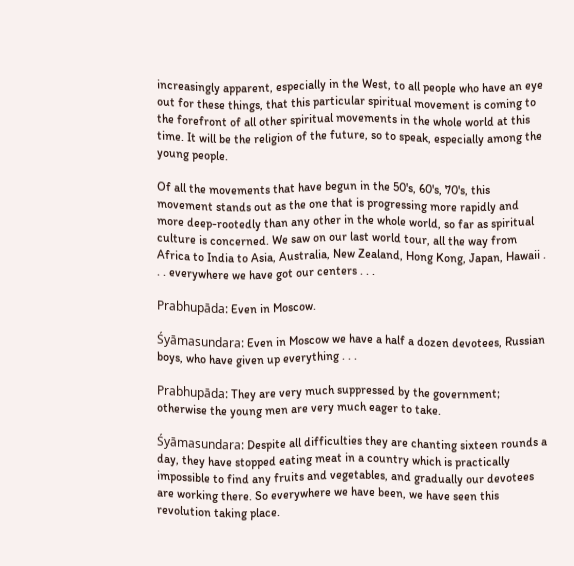increasingly apparent, especially in the West, to all people who have an eye out for these things, that this particular spiritual movement is coming to the forefront of all other spiritual movements in the whole world at this time. It will be the religion of the future, so to speak, especially among the young people.

Of all the movements that have begun in the 50's, 60's, 70's, this movement stands out as the one that is progressing more rapidly and more deep-rootedly than any other in the whole world, so far as spiritual culture is concerned. We saw on our last world tour, all the way from Africa to India to Asia, Australia, New Zealand, Hong Kong, Japan, Hawaii . . . everywhere we have got our centers . . .

Prabhupāda: Even in Moscow.

Śyāmasundara: Even in Moscow we have a half a dozen devotees, Russian boys, who have given up everything . . .

Prabhupāda: They are very much suppressed by the government; otherwise the young men are very much eager to take.

Śyāmasundara: Despite all difficulties they are chanting sixteen rounds a day, they have stopped eating meat in a country which is practically impossible to find any fruits and vegetables, and gradually our devotees are working there. So everywhere we have been, we have seen this revolution taking place.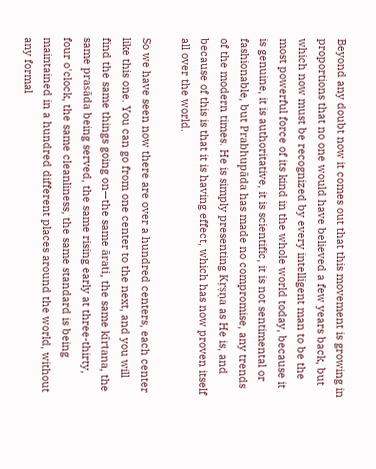Beyond any doubt now it comes out that this movement is growing in proportions that no one would have believed a few years back, but which now must be recognized by every intelligent man to be the most powerful force of its kind in the whole world today, because it is genuine, it is authoritative, it is scientific, it is not sentimental or fashionable, but Prabhupāda has made no compromise, any trends of the modern times. He is simply presenting Kṛṣṇa as He is, and because of this is that it is having effect, which has now proven itself all over the world.

So we have seen now there are over a hundred centers, each center like this one. You can go from one center to the next, and you will find the same things going on—the same ārati, the same kīrtana, the same prasāda being served, the same rising early at three-thirty, four o'clock, the same cleanliness, the same standard is being maintained in a hundred different places around the world, without any formal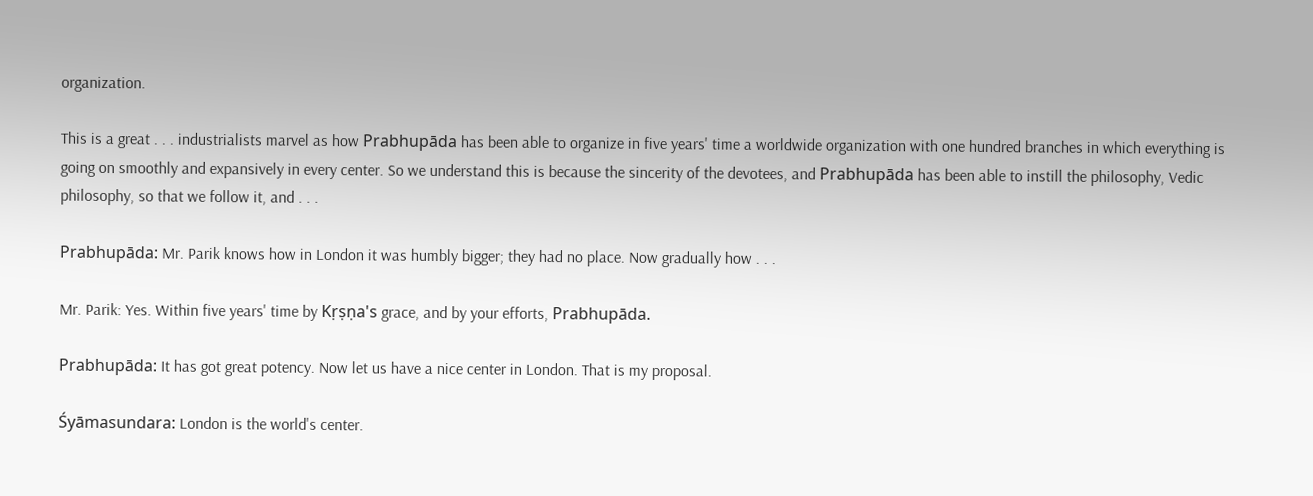organization.

This is a great . . . industrialists marvel as how Prabhupāda has been able to organize in five years' time a worldwide organization with one hundred branches in which everything is going on smoothly and expansively in every center. So we understand this is because the sincerity of the devotees, and Prabhupāda has been able to instill the philosophy, Vedic philosophy, so that we follow it, and . . .

Prabhupāda: Mr. Parik knows how in London it was humbly bigger; they had no place. Now gradually how . . .

Mr. Parik: Yes. Within five years' time by Kṛṣṇa's grace, and by your efforts, Prabhupāda.

Prabhupāda: It has got great potency. Now let us have a nice center in London. That is my proposal.

Śyāmasundara: London is the world's center.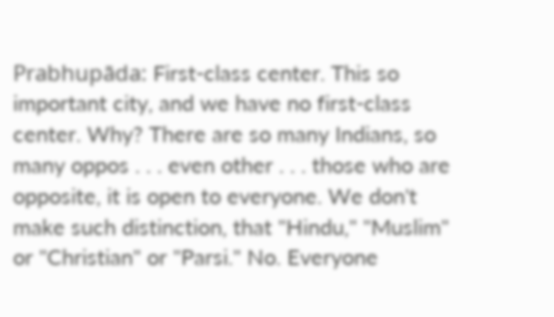Prabhupāda: First-class center. This so important city, and we have no first-class center. Why? There are so many Indians, so many oppos . . . even other . . . those who are opposite, it is open to everyone. We don't make such distinction, that "Hindu," "Muslim" or "Christian" or "Parsi." No. Everyone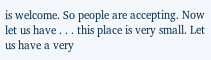is welcome. So people are accepting. Now let us have . . . this place is very small. Let us have a very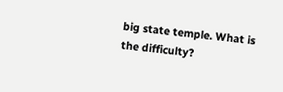big state temple. What is the difficulty?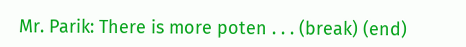Mr. Parik: There is more poten . . . (break) (end)